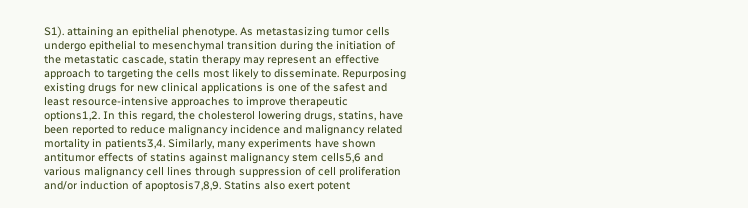S1). attaining an epithelial phenotype. As metastasizing tumor cells undergo epithelial to mesenchymal transition during the initiation of the metastatic cascade, statin therapy may represent an effective approach to targeting the cells most likely to disseminate. Repurposing existing drugs for new clinical applications is one of the safest and least resource-intensive approaches to improve therapeutic options1,2. In this regard, the cholesterol lowering drugs, statins, have been reported to reduce malignancy incidence and malignancy related mortality in patients3,4. Similarly, many experiments have shown antitumor effects of statins against malignancy stem cells5,6 and various malignancy cell lines through suppression of cell proliferation and/or induction of apoptosis7,8,9. Statins also exert potent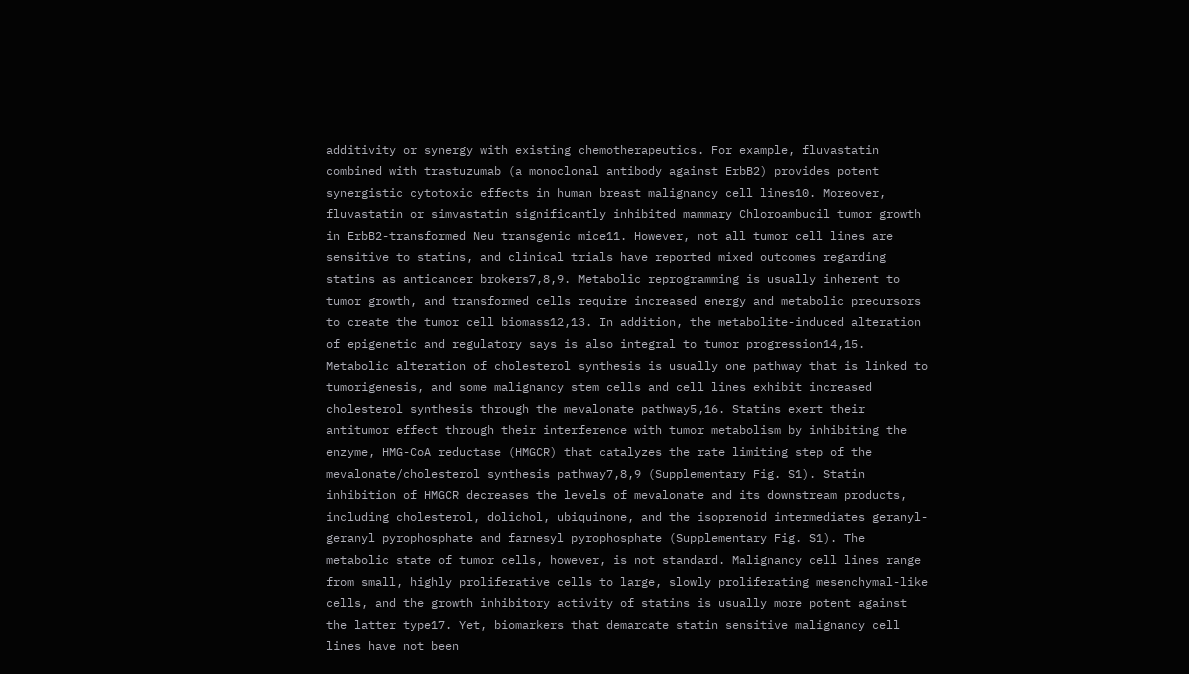additivity or synergy with existing chemotherapeutics. For example, fluvastatin combined with trastuzumab (a monoclonal antibody against ErbB2) provides potent synergistic cytotoxic effects in human breast malignancy cell lines10. Moreover, fluvastatin or simvastatin significantly inhibited mammary Chloroambucil tumor growth in ErbB2-transformed Neu transgenic mice11. However, not all tumor cell lines are sensitive to statins, and clinical trials have reported mixed outcomes regarding statins as anticancer brokers7,8,9. Metabolic reprogramming is usually inherent to tumor growth, and transformed cells require increased energy and metabolic precursors to create the tumor cell biomass12,13. In addition, the metabolite-induced alteration of epigenetic and regulatory says is also integral to tumor progression14,15. Metabolic alteration of cholesterol synthesis is usually one pathway that is linked to tumorigenesis, and some malignancy stem cells and cell lines exhibit increased cholesterol synthesis through the mevalonate pathway5,16. Statins exert their antitumor effect through their interference with tumor metabolism by inhibiting the enzyme, HMG-CoA reductase (HMGCR) that catalyzes the rate limiting step of the mevalonate/cholesterol synthesis pathway7,8,9 (Supplementary Fig. S1). Statin inhibition of HMGCR decreases the levels of mevalonate and its downstream products, including cholesterol, dolichol, ubiquinone, and the isoprenoid intermediates geranyl-geranyl pyrophosphate and farnesyl pyrophosphate (Supplementary Fig. S1). The metabolic state of tumor cells, however, is not standard. Malignancy cell lines range from small, highly proliferative cells to large, slowly proliferating mesenchymal-like cells, and the growth inhibitory activity of statins is usually more potent against the latter type17. Yet, biomarkers that demarcate statin sensitive malignancy cell lines have not been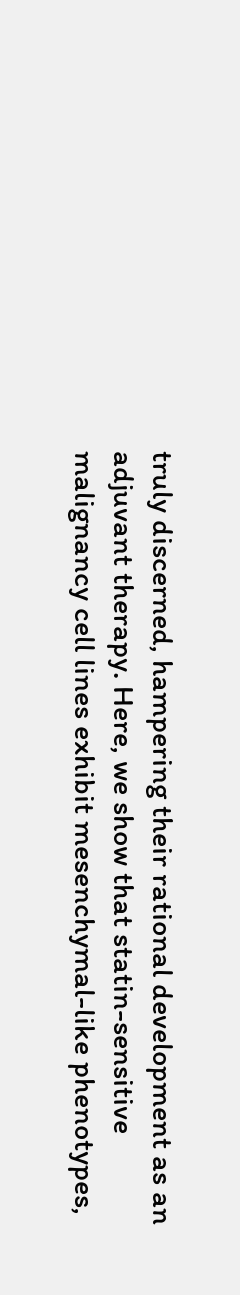truly discerned, hampering their rational development as an adjuvant therapy. Here, we show that statin-sensitive malignancy cell lines exhibit mesenchymal-like phenotypes,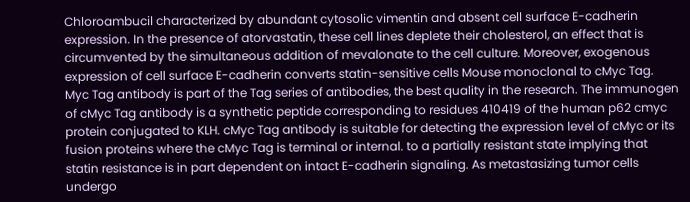Chloroambucil characterized by abundant cytosolic vimentin and absent cell surface E-cadherin expression. In the presence of atorvastatin, these cell lines deplete their cholesterol, an effect that is circumvented by the simultaneous addition of mevalonate to the cell culture. Moreover, exogenous expression of cell surface E-cadherin converts statin-sensitive cells Mouse monoclonal to cMyc Tag. Myc Tag antibody is part of the Tag series of antibodies, the best quality in the research. The immunogen of cMyc Tag antibody is a synthetic peptide corresponding to residues 410419 of the human p62 cmyc protein conjugated to KLH. cMyc Tag antibody is suitable for detecting the expression level of cMyc or its fusion proteins where the cMyc Tag is terminal or internal. to a partially resistant state implying that statin resistance is in part dependent on intact E-cadherin signaling. As metastasizing tumor cells undergo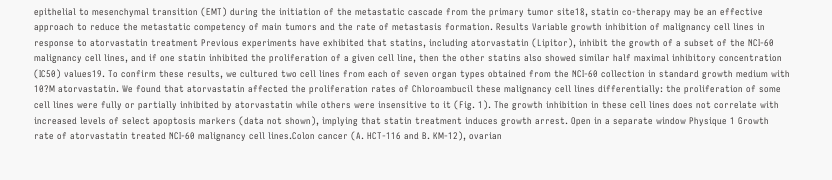epithelial to mesenchymal transition (EMT) during the initiation of the metastatic cascade from the primary tumor site18, statin co-therapy may be an effective approach to reduce the metastatic competency of main tumors and the rate of metastasis formation. Results Variable growth inhibition of malignancy cell lines in response to atorvastatin treatment Previous experiments have exhibited that statins, including atorvastatin (Lipitor), inhibit the growth of a subset of the NCI-60 malignancy cell lines, and if one statin inhibited the proliferation of a given cell line, then the other statins also showed similar half maximal inhibitory concentration (IC50) values19. To confirm these results, we cultured two cell lines from each of seven organ types obtained from the NCI-60 collection in standard growth medium with 10?M atorvastatin. We found that atorvastatin affected the proliferation rates of Chloroambucil these malignancy cell lines differentially: the proliferation of some cell lines were fully or partially inhibited by atorvastatin while others were insensitive to it (Fig. 1). The growth inhibition in these cell lines does not correlate with increased levels of select apoptosis markers (data not shown), implying that statin treatment induces growth arrest. Open in a separate window Physique 1 Growth rate of atorvastatin treated NCI-60 malignancy cell lines.Colon cancer (A. HCT-116 and B. KM-12), ovarian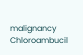malignancy Chloroambucil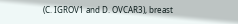(C. IGROV1 and D. OVCAR3), breast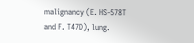malignancy (E. HS-578T and F. T47D), lung.